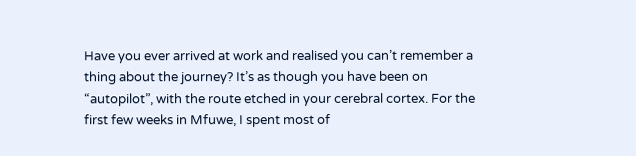Have you ever arrived at work and realised you can’t remember a thing about the journey? It’s as though you have been on “autopilot”, with the route etched in your cerebral cortex. For the first few weeks in Mfuwe, I spent most of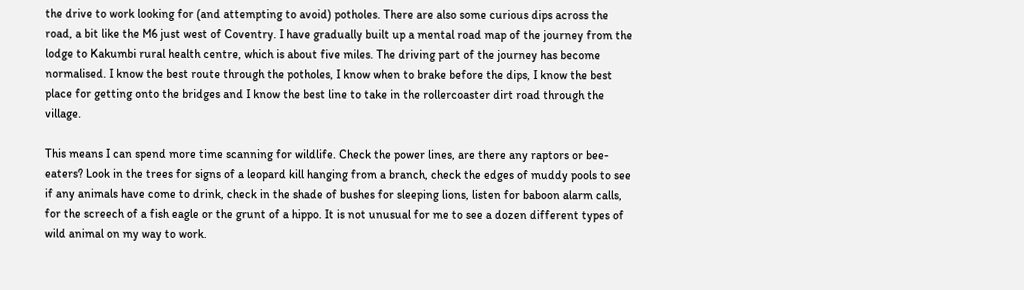the drive to work looking for (and attempting to avoid) potholes. There are also some curious dips across the road, a bit like the M6 just west of Coventry. I have gradually built up a mental road map of the journey from the lodge to Kakumbi rural health centre, which is about five miles. The driving part of the journey has become normalised. I know the best route through the potholes, I know when to brake before the dips, I know the best place for getting onto the bridges and I know the best line to take in the rollercoaster dirt road through the village.

This means I can spend more time scanning for wildlife. Check the power lines, are there any raptors or bee-eaters? Look in the trees for signs of a leopard kill hanging from a branch, check the edges of muddy pools to see if any animals have come to drink, check in the shade of bushes for sleeping lions, listen for baboon alarm calls, for the screech of a fish eagle or the grunt of a hippo. It is not unusual for me to see a dozen different types of wild animal on my way to work.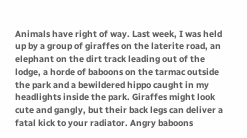Animals have right of way. Last week, I was held up by a group of giraffes on the laterite road, an elephant on the dirt track leading out of the lodge, a horde of baboons on the tarmac outside the park and a bewildered hippo caught in my headlights inside the park. Giraffes might look cute and gangly, but their back legs can deliver a fatal kick to your radiator. Angry baboons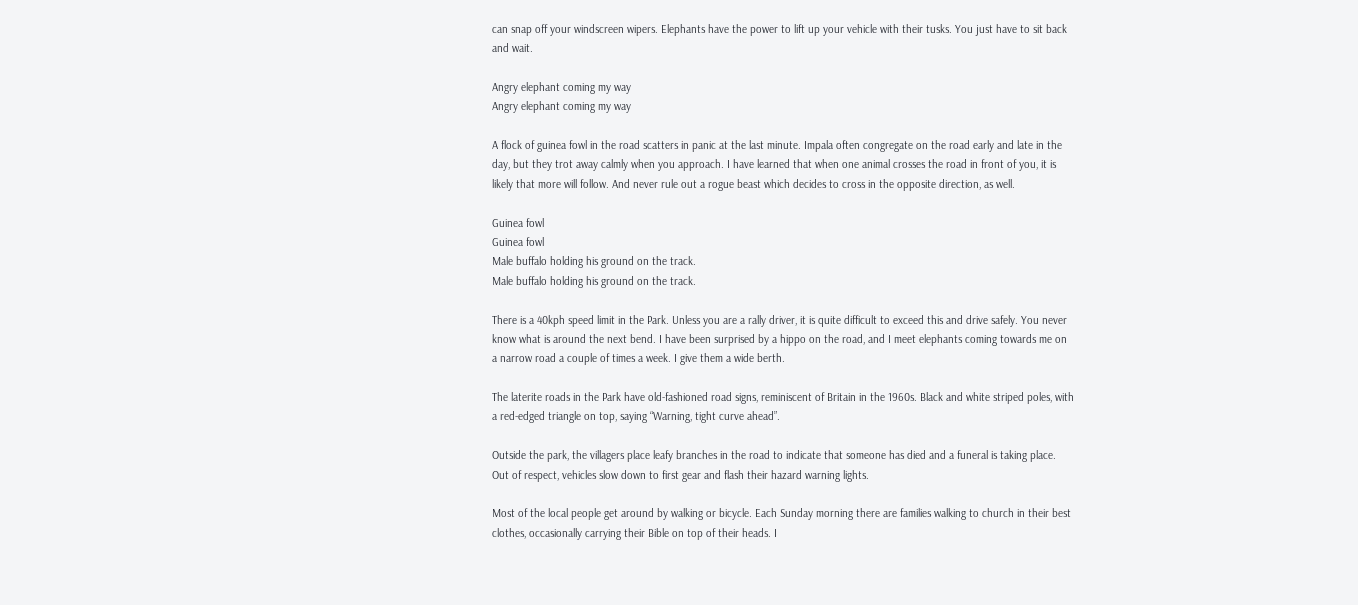can snap off your windscreen wipers. Elephants have the power to lift up your vehicle with their tusks. You just have to sit back and wait.

Angry elephant coming my way
Angry elephant coming my way

A flock of guinea fowl in the road scatters in panic at the last minute. Impala often congregate on the road early and late in the day, but they trot away calmly when you approach. I have learned that when one animal crosses the road in front of you, it is likely that more will follow. And never rule out a rogue beast which decides to cross in the opposite direction, as well.

Guinea fowl
Guinea fowl
Male buffalo holding his ground on the track.
Male buffalo holding his ground on the track.

There is a 40kph speed limit in the Park. Unless you are a rally driver, it is quite difficult to exceed this and drive safely. You never know what is around the next bend. I have been surprised by a hippo on the road, and I meet elephants coming towards me on a narrow road a couple of times a week. I give them a wide berth.

The laterite roads in the Park have old-fashioned road signs, reminiscent of Britain in the 1960s. Black and white striped poles, with a red-edged triangle on top, saying “Warning, tight curve ahead”.

Outside the park, the villagers place leafy branches in the road to indicate that someone has died and a funeral is taking place. Out of respect, vehicles slow down to first gear and flash their hazard warning lights.

Most of the local people get around by walking or bicycle. Each Sunday morning there are families walking to church in their best clothes, occasionally carrying their Bible on top of their heads. I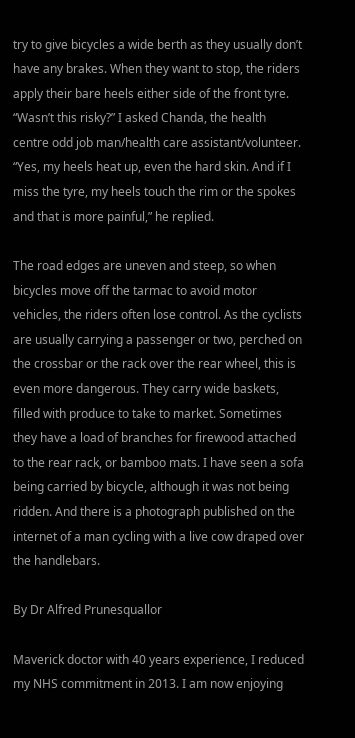try to give bicycles a wide berth as they usually don’t have any brakes. When they want to stop, the riders apply their bare heels either side of the front tyre. “Wasn’t this risky?” I asked Chanda, the health centre odd job man/health care assistant/volunteer. “Yes, my heels heat up, even the hard skin. And if I miss the tyre, my heels touch the rim or the spokes and that is more painful,” he replied.

The road edges are uneven and steep, so when bicycles move off the tarmac to avoid motor vehicles, the riders often lose control. As the cyclists are usually carrying a passenger or two, perched on the crossbar or the rack over the rear wheel, this is even more dangerous. They carry wide baskets, filled with produce to take to market. Sometimes they have a load of branches for firewood attached to the rear rack, or bamboo mats. I have seen a sofa being carried by bicycle, although it was not being ridden. And there is a photograph published on the internet of a man cycling with a live cow draped over the handlebars.

By Dr Alfred Prunesquallor

Maverick doctor with 40 years experience, I reduced my NHS commitment in 2013. I am now enjoying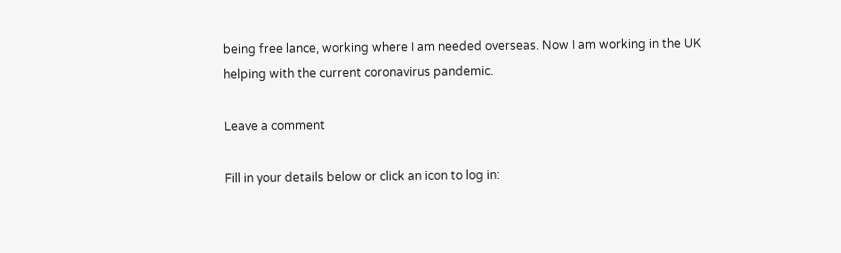being free lance, working where I am needed overseas. Now I am working in the UK helping with the current coronavirus pandemic.

Leave a comment

Fill in your details below or click an icon to log in: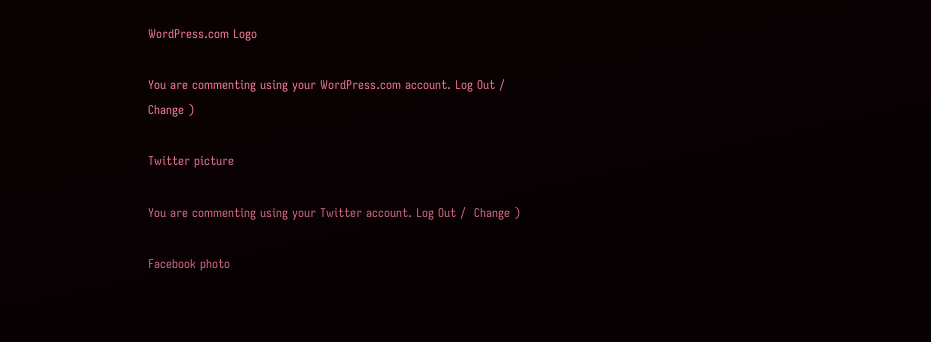WordPress.com Logo

You are commenting using your WordPress.com account. Log Out /  Change )

Twitter picture

You are commenting using your Twitter account. Log Out /  Change )

Facebook photo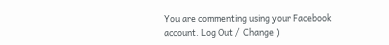You are commenting using your Facebook account. Log Out /  Change )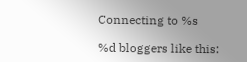Connecting to %s

%d bloggers like this: